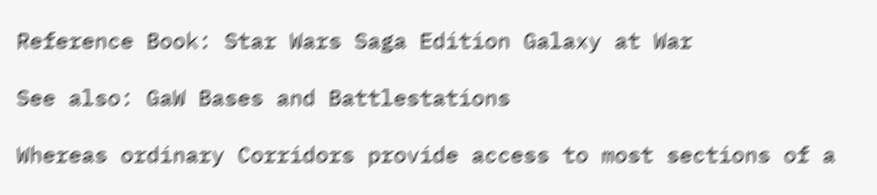Reference Book: Star Wars Saga Edition Galaxy at War

See also: GaW Bases and Battlestations

Whereas ordinary Corridors provide access to most sections of a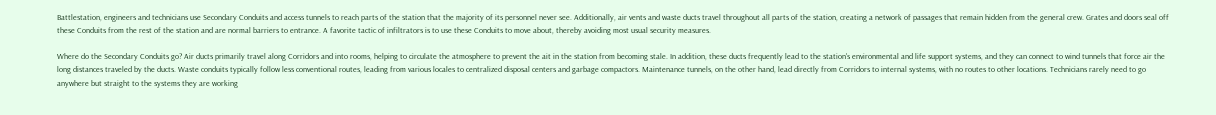Battlestation, engineers and technicians use Secondary Conduits and access tunnels to reach parts of the station that the majority of its personnel never see. Additionally, air vents and waste ducts travel throughout all parts of the station, creating a network of passages that remain hidden from the general crew. Grates and doors seal off these Conduits from the rest of the station and are normal barriers to entrance. A favorite tactic of infiltrators is to use these Conduits to move about, thereby avoiding most usual security measures.

Where do the Secondary Conduits go? Air ducts primarily travel along Corridors and into rooms, helping to circulate the atmosphere to prevent the ait in the station from becoming stale. In addition, these ducts frequently lead to the station's environmental and life support systems, and they can connect to wind tunnels that force air the long distances traveled by the ducts. Waste conduits typically follow less conventional routes, leading from various locales to centralized disposal centers and garbage compactors. Maintenance tunnels, on the other hand, lead directly from Corridors to internal systems, with no routes to other locations. Technicians rarely need to go anywhere but straight to the systems they are working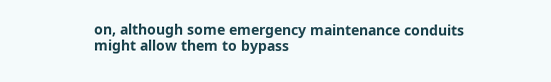on, although some emergency maintenance conduits might allow them to bypass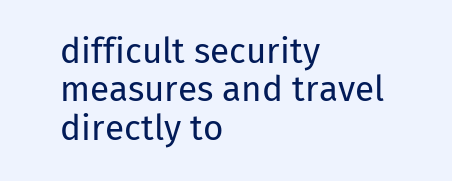difficult security measures and travel directly to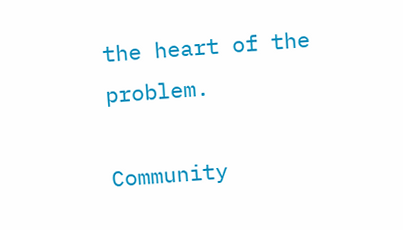the heart of the problem.

Community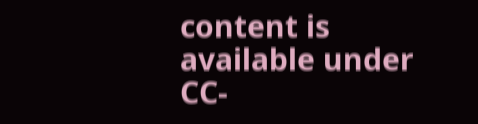content is available under CC-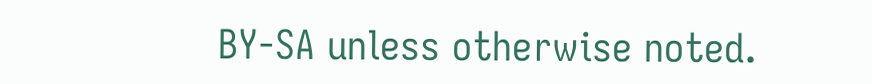BY-SA unless otherwise noted.